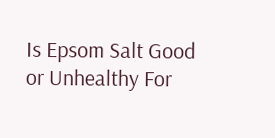Is Epsom Salt Good or Unhealthy For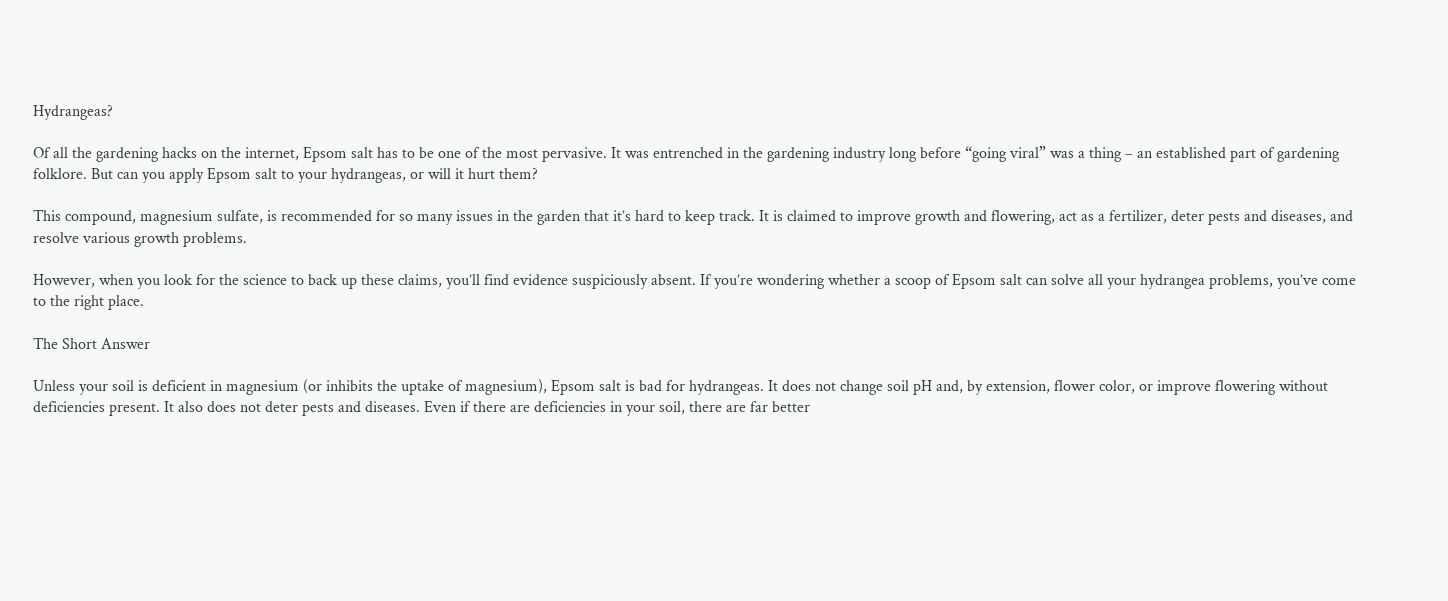Hydrangeas?

Of all the gardening hacks on the internet, Epsom salt has to be one of the most pervasive. It was entrenched in the gardening industry long before “going viral” was a thing – an established part of gardening folklore. But can you apply Epsom salt to your hydrangeas, or will it hurt them?

This compound, magnesium sulfate, is recommended for so many issues in the garden that it’s hard to keep track. It is claimed to improve growth and flowering, act as a fertilizer, deter pests and diseases, and resolve various growth problems.

However, when you look for the science to back up these claims, you’ll find evidence suspiciously absent. If you’re wondering whether a scoop of Epsom salt can solve all your hydrangea problems, you’ve come to the right place.

The Short Answer

Unless your soil is deficient in magnesium (or inhibits the uptake of magnesium), Epsom salt is bad for hydrangeas. It does not change soil pH and, by extension, flower color, or improve flowering without deficiencies present. It also does not deter pests and diseases. Even if there are deficiencies in your soil, there are far better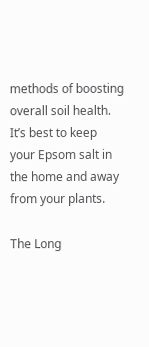methods of boosting overall soil health. It’s best to keep your Epsom salt in the home and away from your plants.

The Long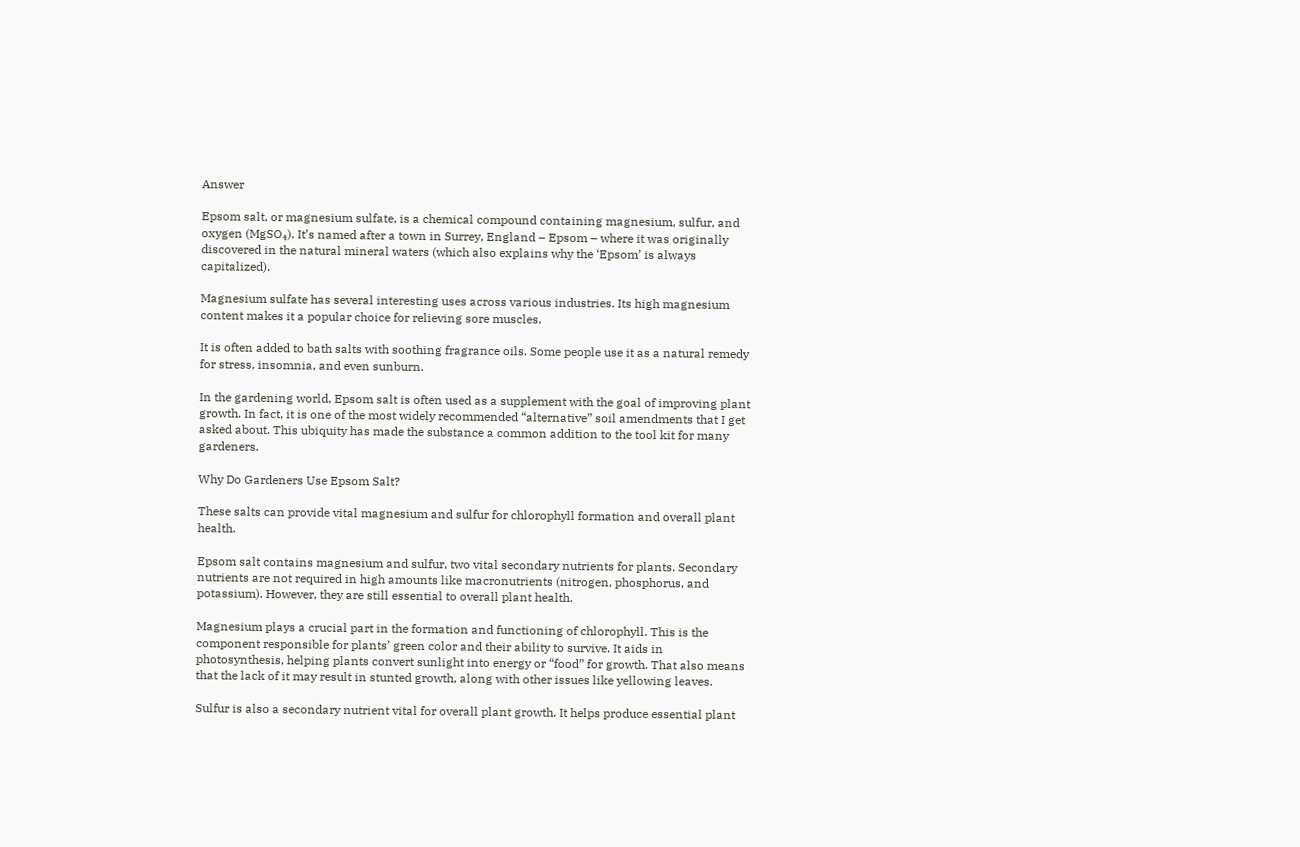Answer

Epsom salt, or magnesium sulfate, is a chemical compound containing magnesium, sulfur, and oxygen (MgSO₄). It’s named after a town in Surrey, England – Epsom – where it was originally discovered in the natural mineral waters (which also explains why the ‘Epsom’ is always capitalized).

Magnesium sulfate has several interesting uses across various industries. Its high magnesium content makes it a popular choice for relieving sore muscles.

It is often added to bath salts with soothing fragrance oils. Some people use it as a natural remedy for stress, insomnia, and even sunburn.

In the gardening world, Epsom salt is often used as a supplement with the goal of improving plant growth. In fact, it is one of the most widely recommended “alternative” soil amendments that I get asked about. This ubiquity has made the substance a common addition to the tool kit for many gardeners.

Why Do Gardeners Use Epsom Salt?

These salts can provide vital magnesium and sulfur for chlorophyll formation and overall plant health.

Epsom salt contains magnesium and sulfur, two vital secondary nutrients for plants. Secondary nutrients are not required in high amounts like macronutrients (nitrogen, phosphorus, and potassium). However, they are still essential to overall plant health.

Magnesium plays a crucial part in the formation and functioning of chlorophyll. This is the component responsible for plants’ green color and their ability to survive. It aids in photosynthesis, helping plants convert sunlight into energy or “food” for growth. That also means that the lack of it may result in stunted growth, along with other issues like yellowing leaves.

Sulfur is also a secondary nutrient vital for overall plant growth. It helps produce essential plant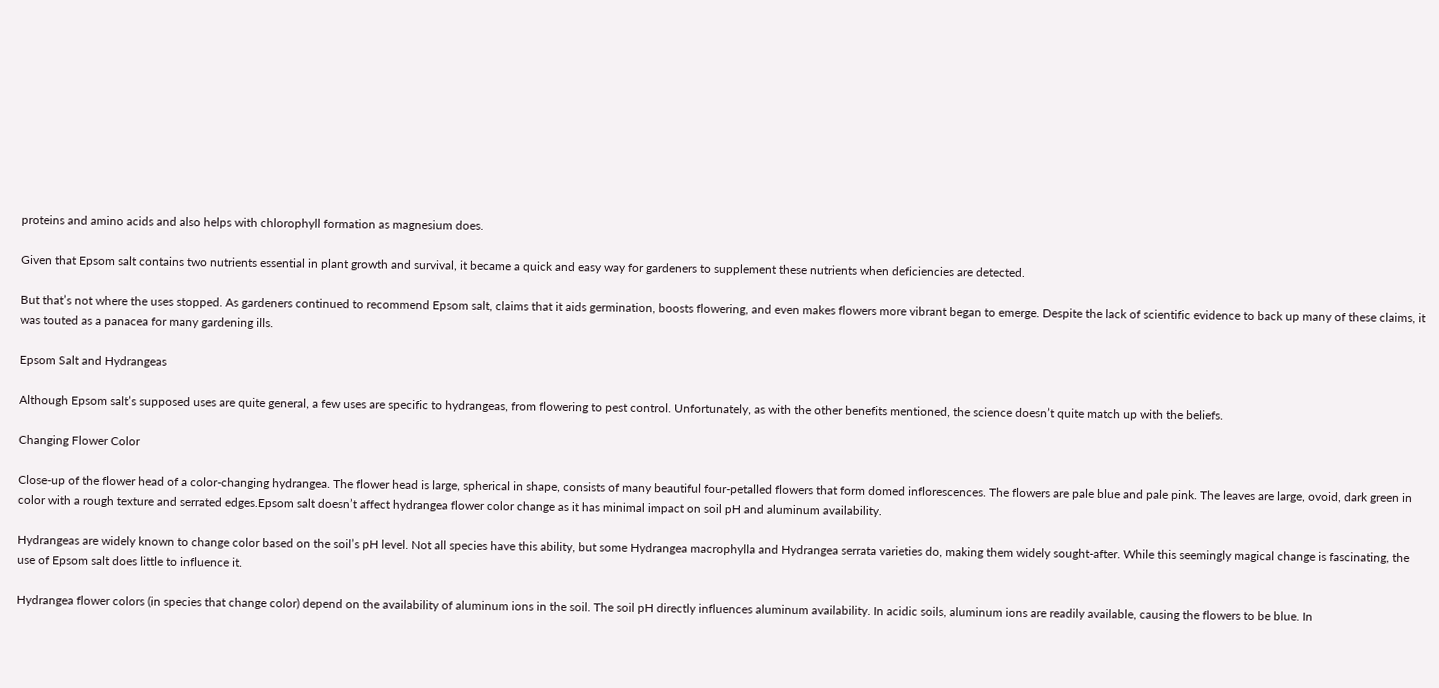proteins and amino acids and also helps with chlorophyll formation as magnesium does.

Given that Epsom salt contains two nutrients essential in plant growth and survival, it became a quick and easy way for gardeners to supplement these nutrients when deficiencies are detected.

But that’s not where the uses stopped. As gardeners continued to recommend Epsom salt, claims that it aids germination, boosts flowering, and even makes flowers more vibrant began to emerge. Despite the lack of scientific evidence to back up many of these claims, it was touted as a panacea for many gardening ills.

Epsom Salt and Hydrangeas

Although Epsom salt’s supposed uses are quite general, a few uses are specific to hydrangeas, from flowering to pest control. Unfortunately, as with the other benefits mentioned, the science doesn’t quite match up with the beliefs.

Changing Flower Color

Close-up of the flower head of a color-changing hydrangea. The flower head is large, spherical in shape, consists of many beautiful four-petalled flowers that form domed inflorescences. The flowers are pale blue and pale pink. The leaves are large, ovoid, dark green in color with a rough texture and serrated edges.Epsom salt doesn’t affect hydrangea flower color change as it has minimal impact on soil pH and aluminum availability.

Hydrangeas are widely known to change color based on the soil’s pH level. Not all species have this ability, but some Hydrangea macrophylla and Hydrangea serrata varieties do, making them widely sought-after. While this seemingly magical change is fascinating, the use of Epsom salt does little to influence it.

Hydrangea flower colors (in species that change color) depend on the availability of aluminum ions in the soil. The soil pH directly influences aluminum availability. In acidic soils, aluminum ions are readily available, causing the flowers to be blue. In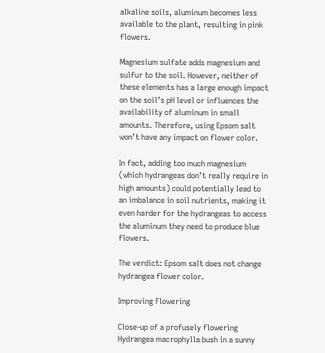alkaline soils, aluminum becomes less available to the plant, resulting in pink flowers.

Magnesium sulfate adds magnesium and sulfur to the soil. However, neither of these elements has a large enough impact on the soil’s pH level or influences the availability of aluminum in small amounts. Therefore, using Epsom salt won’t have any impact on flower color.

In fact, adding too much magnesium (which hydrangeas don’t really require in high amounts) could potentially lead to an imbalance in soil nutrients, making it even harder for the hydrangeas to access the aluminum they need to produce blue flowers.

The verdict: Epsom salt does not change hydrangea flower color.

Improving Flowering

Close-up of a profusely flowering Hydrangea macrophylla bush in a sunny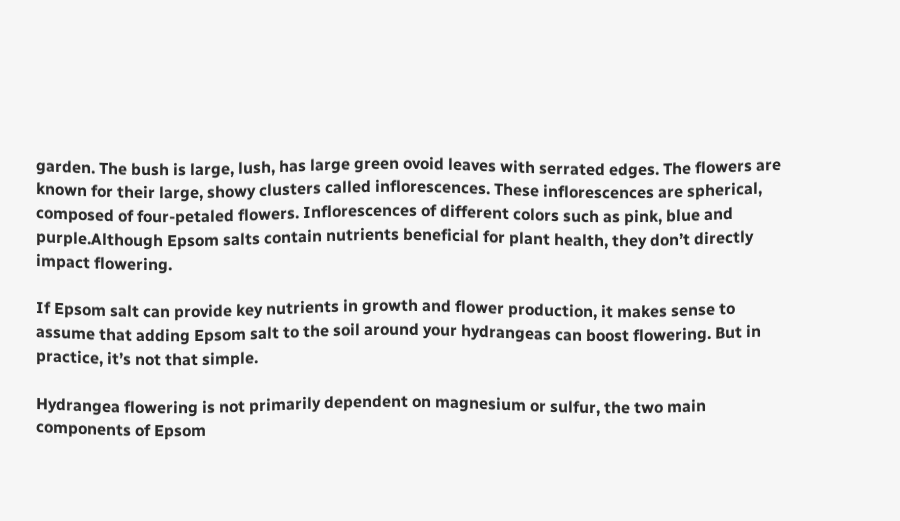garden. The bush is large, lush, has large green ovoid leaves with serrated edges. The flowers are known for their large, showy clusters called inflorescences. These inflorescences are spherical, composed of four-petaled flowers. Inflorescences of different colors such as pink, blue and purple.Although Epsom salts contain nutrients beneficial for plant health, they don’t directly impact flowering.

If Epsom salt can provide key nutrients in growth and flower production, it makes sense to assume that adding Epsom salt to the soil around your hydrangeas can boost flowering. But in practice, it’s not that simple.

Hydrangea flowering is not primarily dependent on magnesium or sulfur, the two main components of Epsom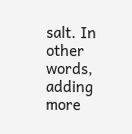salt. In other words, adding more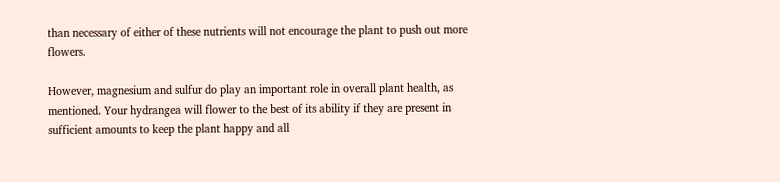than necessary of either of these nutrients will not encourage the plant to push out more flowers.

However, magnesium and sulfur do play an important role in overall plant health, as mentioned. Your hydrangea will flower to the best of its ability if they are present in sufficient amounts to keep the plant happy and all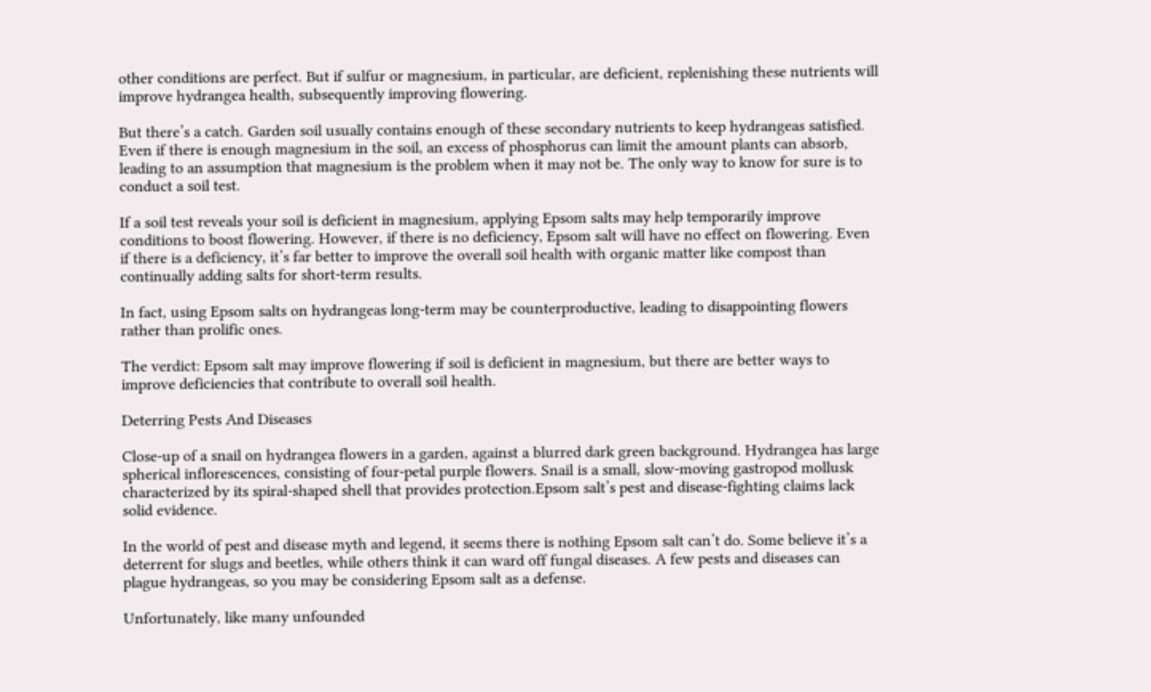other conditions are perfect. But if sulfur or magnesium, in particular, are deficient, replenishing these nutrients will improve hydrangea health, subsequently improving flowering.

But there’s a catch. Garden soil usually contains enough of these secondary nutrients to keep hydrangeas satisfied. Even if there is enough magnesium in the soil, an excess of phosphorus can limit the amount plants can absorb, leading to an assumption that magnesium is the problem when it may not be. The only way to know for sure is to conduct a soil test.

If a soil test reveals your soil is deficient in magnesium, applying Epsom salts may help temporarily improve conditions to boost flowering. However, if there is no deficiency, Epsom salt will have no effect on flowering. Even if there is a deficiency, it’s far better to improve the overall soil health with organic matter like compost than continually adding salts for short-term results.

In fact, using Epsom salts on hydrangeas long-term may be counterproductive, leading to disappointing flowers rather than prolific ones.

The verdict: Epsom salt may improve flowering if soil is deficient in magnesium, but there are better ways to improve deficiencies that contribute to overall soil health.

Deterring Pests And Diseases

Close-up of a snail on hydrangea flowers in a garden, against a blurred dark green background. Hydrangea has large spherical inflorescences, consisting of four-petal purple flowers. Snail is a small, slow-moving gastropod mollusk characterized by its spiral-shaped shell that provides protection.Epsom salt’s pest and disease-fighting claims lack solid evidence.

In the world of pest and disease myth and legend, it seems there is nothing Epsom salt can’t do. Some believe it’s a deterrent for slugs and beetles, while others think it can ward off fungal diseases. A few pests and diseases can plague hydrangeas, so you may be considering Epsom salt as a defense.

Unfortunately, like many unfounded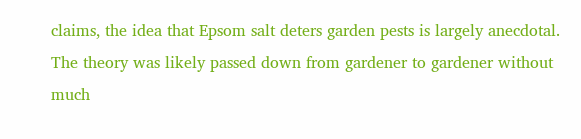claims, the idea that Epsom salt deters garden pests is largely anecdotal. The theory was likely passed down from gardener to gardener without much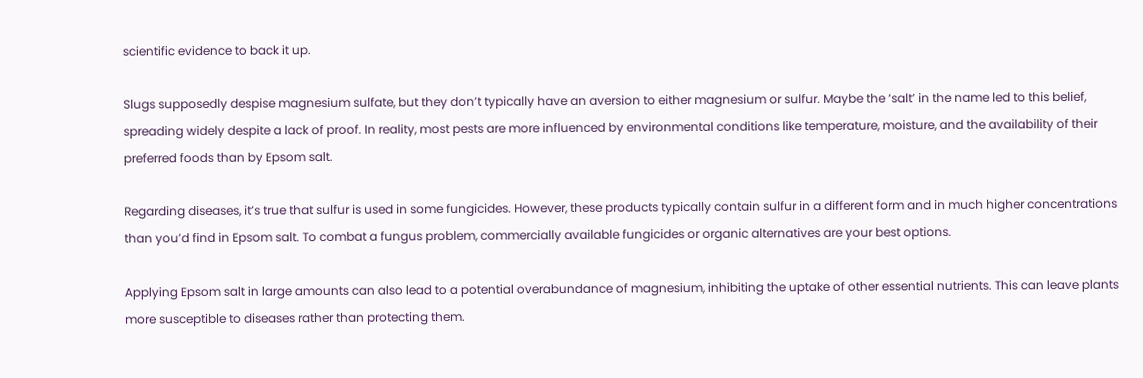scientific evidence to back it up.

Slugs supposedly despise magnesium sulfate, but they don’t typically have an aversion to either magnesium or sulfur. Maybe the ‘salt’ in the name led to this belief, spreading widely despite a lack of proof. In reality, most pests are more influenced by environmental conditions like temperature, moisture, and the availability of their preferred foods than by Epsom salt.

Regarding diseases, it’s true that sulfur is used in some fungicides. However, these products typically contain sulfur in a different form and in much higher concentrations than you’d find in Epsom salt. To combat a fungus problem, commercially available fungicides or organic alternatives are your best options.

Applying Epsom salt in large amounts can also lead to a potential overabundance of magnesium, inhibiting the uptake of other essential nutrients. This can leave plants more susceptible to diseases rather than protecting them.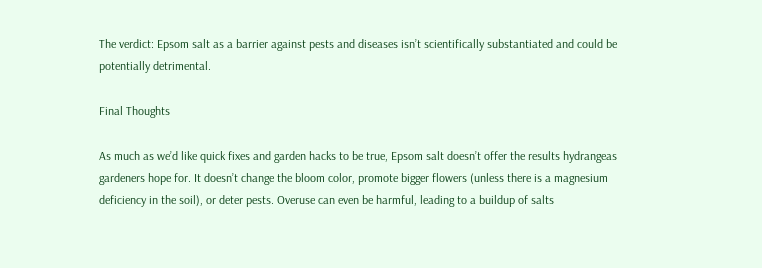The verdict: Epsom salt as a barrier against pests and diseases isn’t scientifically substantiated and could be potentially detrimental.

Final Thoughts

As much as we’d like quick fixes and garden hacks to be true, Epsom salt doesn’t offer the results hydrangeas gardeners hope for. It doesn’t change the bloom color, promote bigger flowers (unless there is a magnesium deficiency in the soil), or deter pests. Overuse can even be harmful, leading to a buildup of salts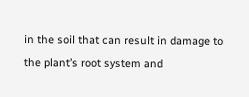in the soil that can result in damage to the plant’s root system and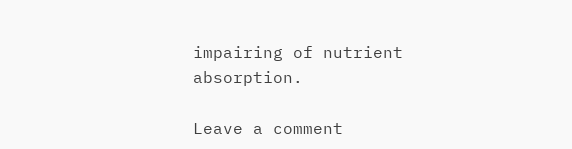impairing of nutrient absorption.

Leave a comment